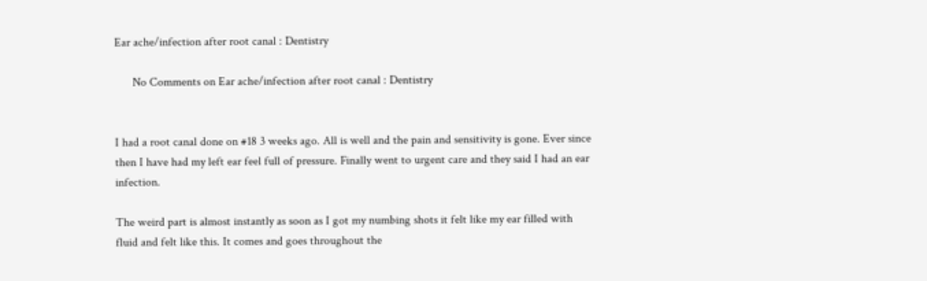Ear ache/infection after root canal : Dentistry

      No Comments on Ear ache/infection after root canal : Dentistry


I had a root canal done on #18 3 weeks ago. All is well and the pain and sensitivity is gone. Ever since then I have had my left ear feel full of pressure. Finally went to urgent care and they said I had an ear infection.

The weird part is almost instantly as soon as I got my numbing shots it felt like my ear filled with fluid and felt like this. It comes and goes throughout the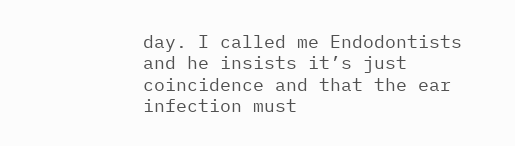day. I called me Endodontists and he insists it’s just coincidence and that the ear infection must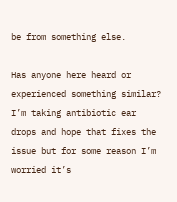be from something else.

Has anyone here heard or experienced something similar? I’m taking antibiotic ear drops and hope that fixes the issue but for some reason I’m worried it’s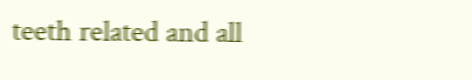teeth related and all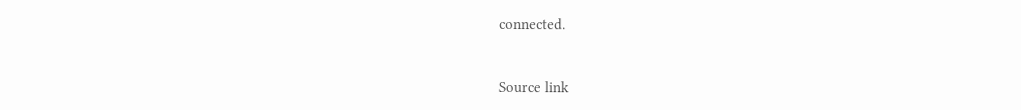connected.


Source link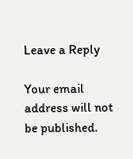Leave a Reply

Your email address will not be published.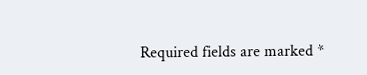Required fields are marked *